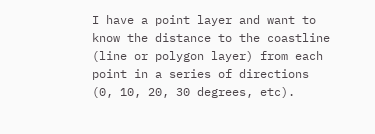I have a point layer and want to know the distance to the coastline (line or polygon layer) from each point in a series of directions (0, 10, 20, 30 degrees, etc).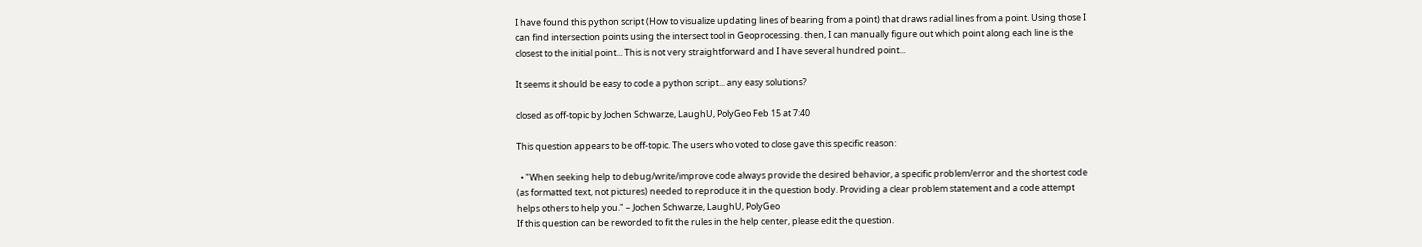I have found this python script (How to visualize updating lines of bearing from a point) that draws radial lines from a point. Using those I can find intersection points using the intersect tool in Geoprocessing. then, I can manually figure out which point along each line is the closest to the initial point... This is not very straightforward and I have several hundred point...

It seems it should be easy to code a python script... any easy solutions?

closed as off-topic by Jochen Schwarze, LaughU, PolyGeo Feb 15 at 7:40

This question appears to be off-topic. The users who voted to close gave this specific reason:

  • "When seeking help to debug/write/improve code always provide the desired behavior, a specific problem/error and the shortest code (as formatted text, not pictures) needed to reproduce it in the question body. Providing a clear problem statement and a code attempt helps others to help you." – Jochen Schwarze, LaughU, PolyGeo
If this question can be reworded to fit the rules in the help center, please edit the question.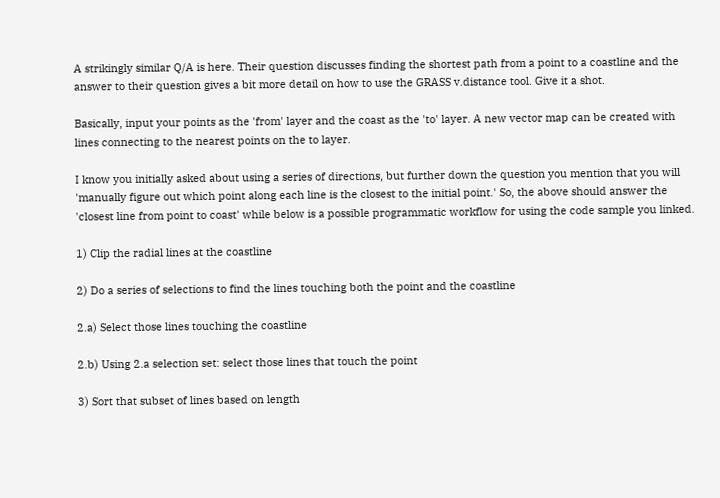A strikingly similar Q/A is here. Their question discusses finding the shortest path from a point to a coastline and the answer to their question gives a bit more detail on how to use the GRASS v.distance tool. Give it a shot.

Basically, input your points as the 'from' layer and the coast as the 'to' layer. A new vector map can be created with lines connecting to the nearest points on the to layer.

I know you initially asked about using a series of directions, but further down the question you mention that you will 'manually figure out which point along each line is the closest to the initial point.' So, the above should answer the 'closest line from point to coast' while below is a possible programmatic workflow for using the code sample you linked.

1) Clip the radial lines at the coastline

2) Do a series of selections to find the lines touching both the point and the coastline

2.a) Select those lines touching the coastline

2.b) Using 2.a selection set: select those lines that touch the point

3) Sort that subset of lines based on length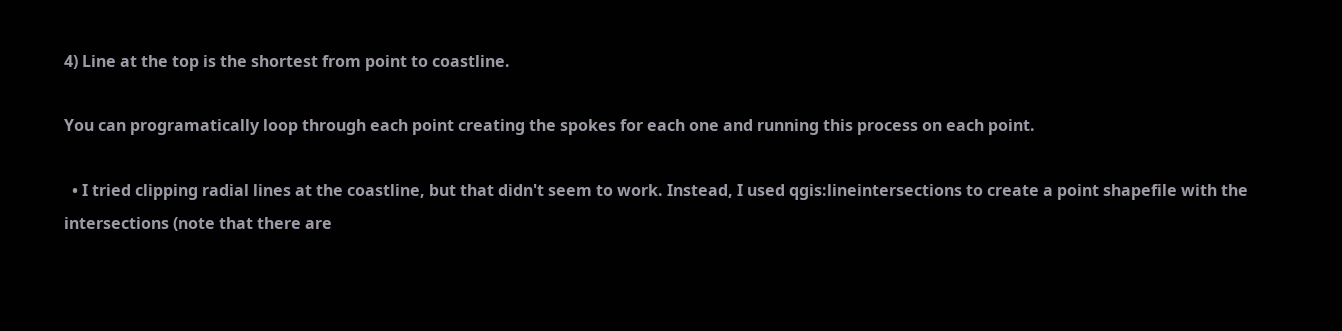4) Line at the top is the shortest from point to coastline.

You can programatically loop through each point creating the spokes for each one and running this process on each point.

  • I tried clipping radial lines at the coastline, but that didn't seem to work. Instead, I used qgis:lineintersections to create a point shapefile with the intersections (note that there are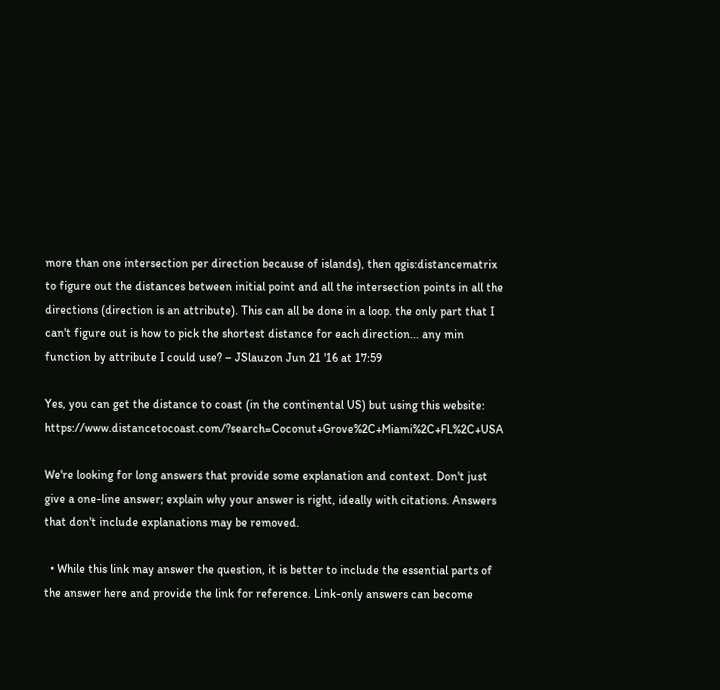more than one intersection per direction because of islands), then qgis:distancematrix to figure out the distances between initial point and all the intersection points in all the directions (direction is an attribute). This can all be done in a loop. the only part that I can't figure out is how to pick the shortest distance for each direction... any min function by attribute I could use? – JSlauzon Jun 21 '16 at 17:59

Yes, you can get the distance to coast (in the continental US) but using this website: https://www.distancetocoast.com/?search=Coconut+Grove%2C+Miami%2C+FL%2C+USA

We're looking for long answers that provide some explanation and context. Don't just give a one-line answer; explain why your answer is right, ideally with citations. Answers that don't include explanations may be removed.

  • While this link may answer the question, it is better to include the essential parts of the answer here and provide the link for reference. Link-only answers can become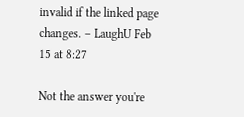invalid if the linked page changes. – LaughU Feb 15 at 8:27

Not the answer you're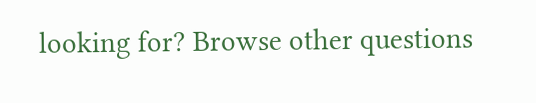looking for? Browse other questions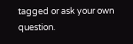tagged or ask your own question.